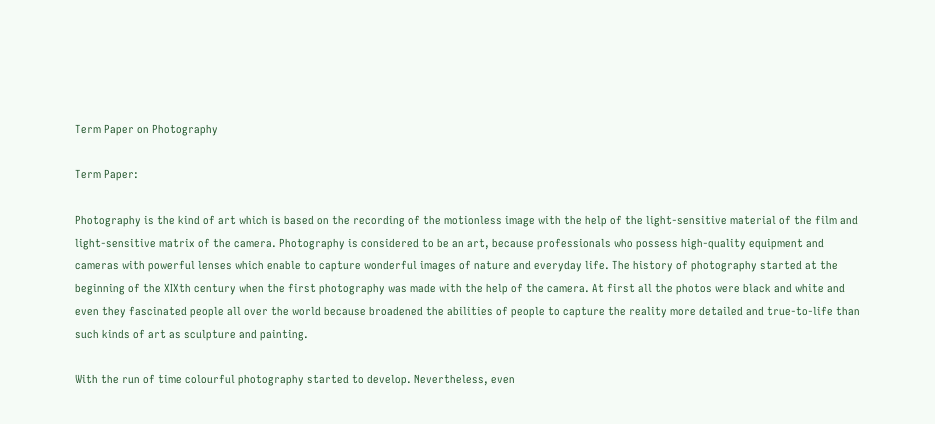Term Paper on Photography

Term Paper:

Photography is the kind of art which is based on the recording of the motionless image with the help of the light-sensitive material of the film and light-sensitive matrix of the camera. Photography is considered to be an art, because professionals who possess high-quality equipment and cameras with powerful lenses which enable to capture wonderful images of nature and everyday life. The history of photography started at the beginning of the XIXth century when the first photography was made with the help of the camera. At first all the photos were black and white and even they fascinated people all over the world because broadened the abilities of people to capture the reality more detailed and true-to-life than such kinds of art as sculpture and painting.

With the run of time colourful photography started to develop. Nevertheless, even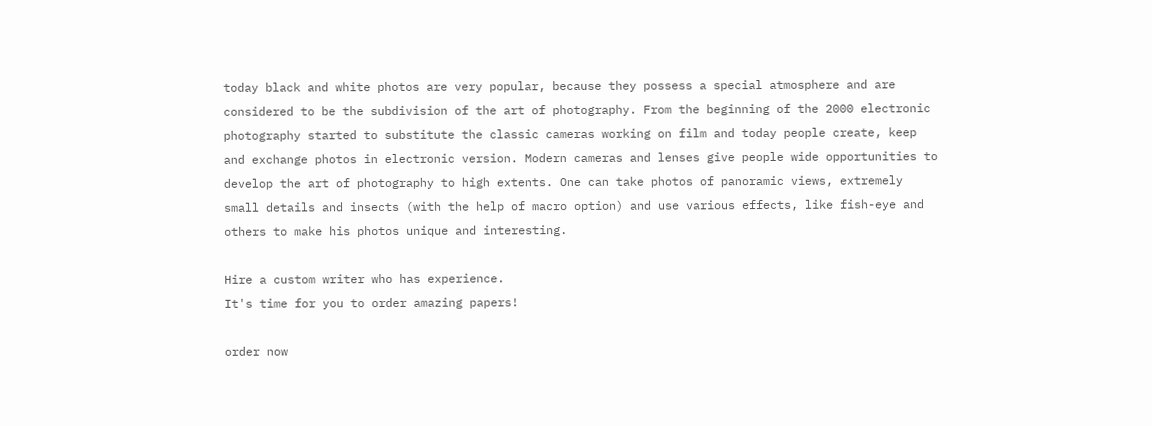today black and white photos are very popular, because they possess a special atmosphere and are considered to be the subdivision of the art of photography. From the beginning of the 2000 electronic photography started to substitute the classic cameras working on film and today people create, keep and exchange photos in electronic version. Modern cameras and lenses give people wide opportunities to develop the art of photography to high extents. One can take photos of panoramic views, extremely small details and insects (with the help of macro option) and use various effects, like fish-eye and others to make his photos unique and interesting.

Hire a custom writer who has experience.
It's time for you to order amazing papers!

order now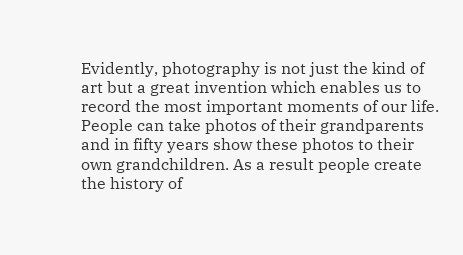Evidently, photography is not just the kind of art but a great invention which enables us to record the most important moments of our life. People can take photos of their grandparents and in fifty years show these photos to their own grandchildren. As a result people create the history of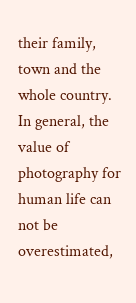their family, town and the whole country. In general, the value of photography for human life can not be overestimated,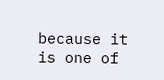because it is one of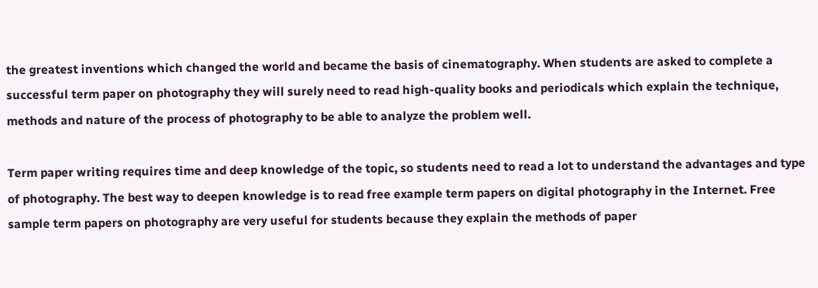the greatest inventions which changed the world and became the basis of cinematography. When students are asked to complete a successful term paper on photography they will surely need to read high-quality books and periodicals which explain the technique, methods and nature of the process of photography to be able to analyze the problem well.

Term paper writing requires time and deep knowledge of the topic, so students need to read a lot to understand the advantages and type of photography. The best way to deepen knowledge is to read free example term papers on digital photography in the Internet. Free sample term papers on photography are very useful for students because they explain the methods of paper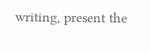writing, present the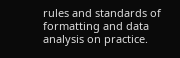rules and standards of formatting and data analysis on practice.